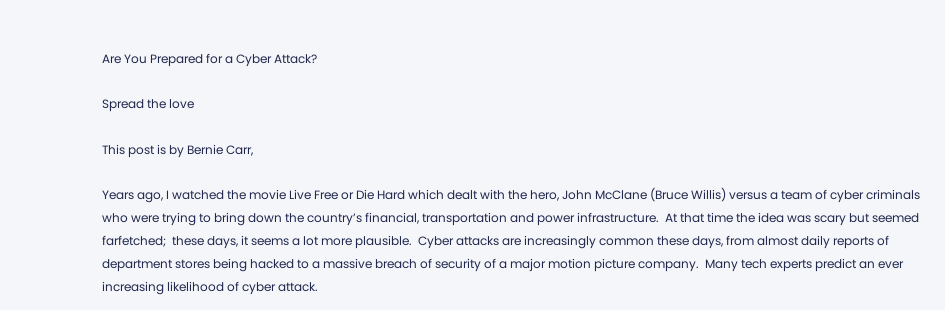Are You Prepared for a Cyber Attack?

Spread the love

This post is by Bernie Carr,

Years ago, I watched the movie Live Free or Die Hard which dealt with the hero, John McClane (Bruce Willis) versus a team of cyber criminals who were trying to bring down the country’s financial, transportation and power infrastructure.  At that time the idea was scary but seemed farfetched;  these days, it seems a lot more plausible.  Cyber attacks are increasingly common these days, from almost daily reports of department stores being hacked to a massive breach of security of a major motion picture company.  Many tech experts predict an ever increasing likelihood of cyber attack.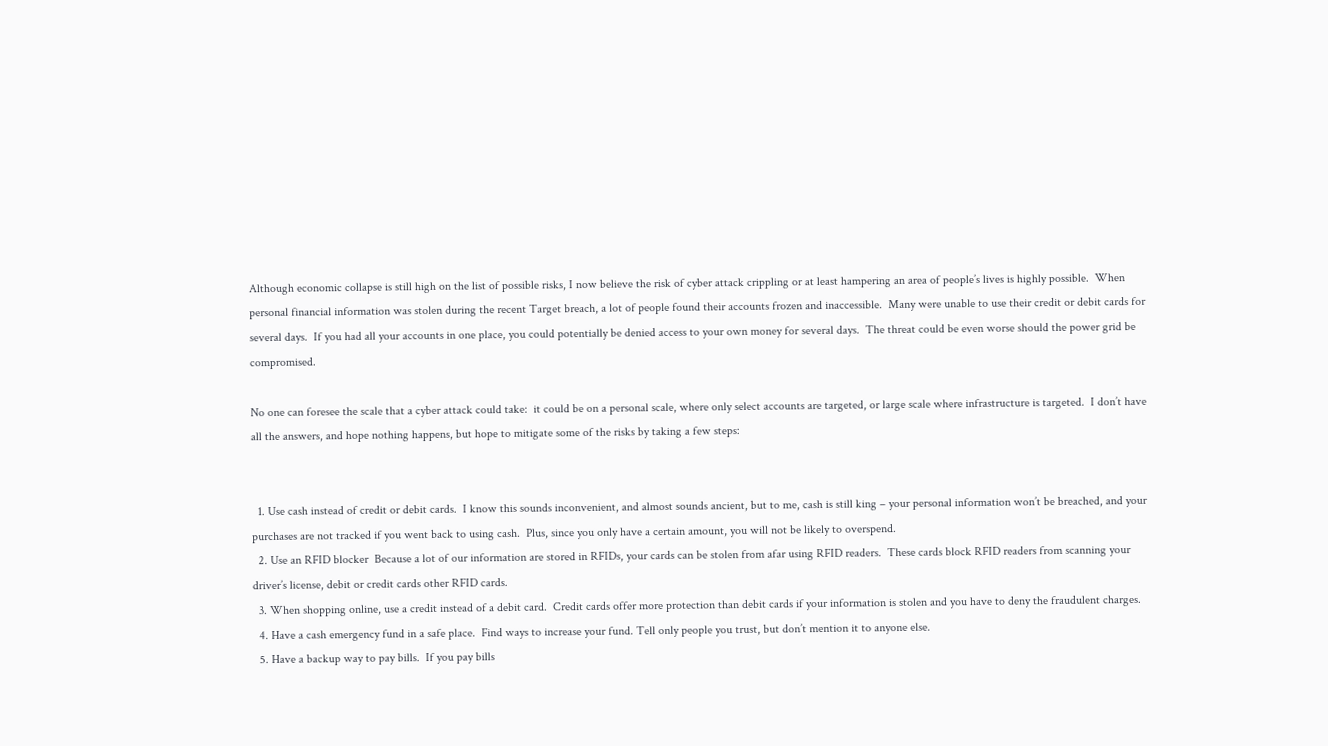Although economic collapse is still high on the list of possible risks, I now believe the risk of cyber attack crippling or at least hampering an area of people’s lives is highly possible.  When personal financial information was stolen during the recent Target breach, a lot of people found their accounts frozen and inaccessible.  Many were unable to use their credit or debit cards for several days.  If you had all your accounts in one place, you could potentially be denied access to your own money for several days.  The threat could be even worse should the power grid be compromised.

No one can foresee the scale that a cyber attack could take:  it could be on a personal scale, where only select accounts are targeted, or large scale where infrastructure is targeted.  I don’t have all the answers, and hope nothing happens, but hope to mitigate some of the risks by taking a few steps:


  1. Use cash instead of credit or debit cards.  I know this sounds inconvenient, and almost sounds ancient, but to me, cash is still king – your personal information won’t be breached, and your purchases are not tracked if you went back to using cash.  Plus, since you only have a certain amount, you will not be likely to overspend.
  2. Use an RFID blocker  Because a lot of our information are stored in RFIDs, your cards can be stolen from afar using RFID readers.  These cards block RFID readers from scanning your driver’s license, debit or credit cards other RFID cards.
  3. When shopping online, use a credit instead of a debit card.  Credit cards offer more protection than debit cards if your information is stolen and you have to deny the fraudulent charges.
  4. Have a cash emergency fund in a safe place.  Find ways to increase your fund. Tell only people you trust, but don’t mention it to anyone else.
  5. Have a backup way to pay bills.  If you pay bills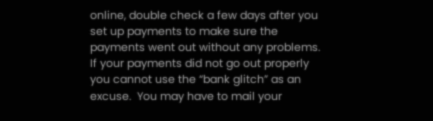online, double check a few days after you set up payments to make sure the payments went out without any problems.  If your payments did not go out properly you cannot use the “bank glitch” as an excuse.  You may have to mail your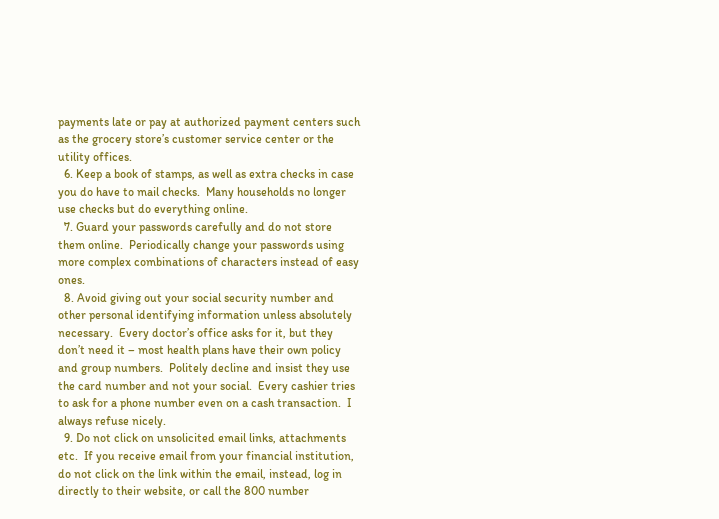payments late or pay at authorized payment centers such as the grocery store’s customer service center or the utility offices.
  6. Keep a book of stamps, as well as extra checks in case you do have to mail checks.  Many households no longer use checks but do everything online.
  7. Guard your passwords carefully and do not store them online.  Periodically change your passwords using more complex combinations of characters instead of easy ones.
  8. Avoid giving out your social security number and other personal identifying information unless absolutely necessary.  Every doctor’s office asks for it, but they don’t need it – most health plans have their own policy and group numbers.  Politely decline and insist they use the card number and not your social.  Every cashier tries to ask for a phone number even on a cash transaction.  I always refuse nicely.
  9. Do not click on unsolicited email links, attachments etc.  If you receive email from your financial institution, do not click on the link within the email, instead, log in directly to their website, or call the 800 number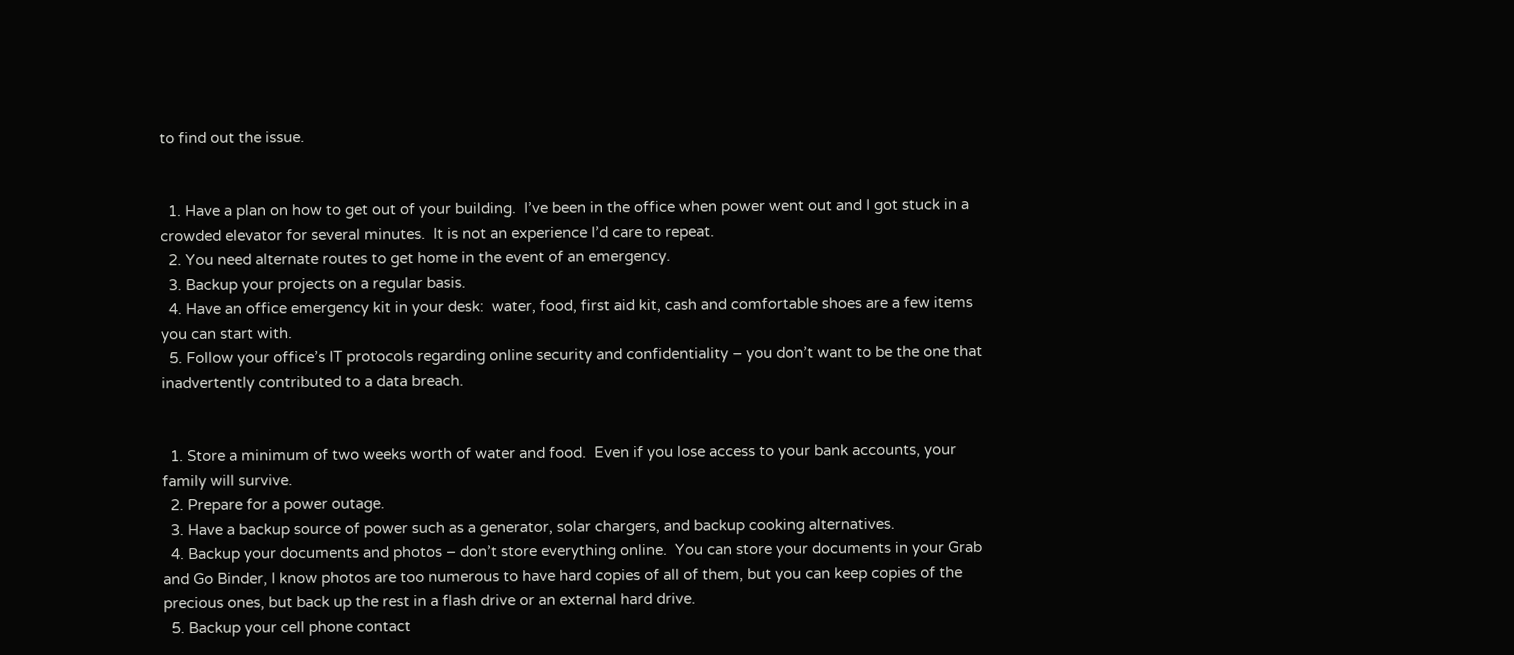to find out the issue.


  1. Have a plan on how to get out of your building.  I’ve been in the office when power went out and I got stuck in a crowded elevator for several minutes.  It is not an experience I’d care to repeat.
  2. You need alternate routes to get home in the event of an emergency.
  3. Backup your projects on a regular basis.
  4. Have an office emergency kit in your desk:  water, food, first aid kit, cash and comfortable shoes are a few items you can start with.
  5. Follow your office’s IT protocols regarding online security and confidentiality – you don’t want to be the one that inadvertently contributed to a data breach.


  1. Store a minimum of two weeks worth of water and food.  Even if you lose access to your bank accounts, your family will survive.
  2. Prepare for a power outage.
  3. Have a backup source of power such as a generator, solar chargers, and backup cooking alternatives.
  4. Backup your documents and photos – don’t store everything online.  You can store your documents in your Grab and Go Binder, I know photos are too numerous to have hard copies of all of them, but you can keep copies of the precious ones, but back up the rest in a flash drive or an external hard drive.
  5. Backup your cell phone contact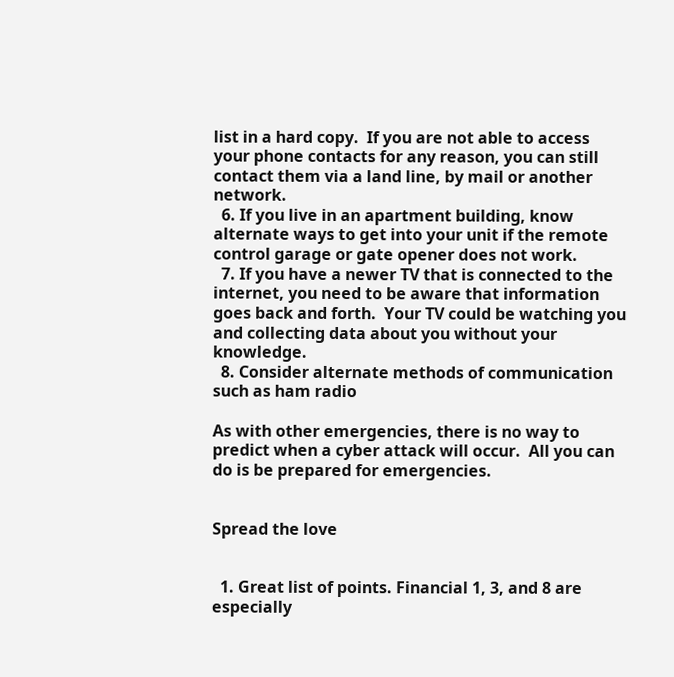list in a hard copy.  If you are not able to access your phone contacts for any reason, you can still contact them via a land line, by mail or another network.
  6. If you live in an apartment building, know alternate ways to get into your unit if the remote control garage or gate opener does not work.
  7. If you have a newer TV that is connected to the internet, you need to be aware that information goes back and forth.  Your TV could be watching you and collecting data about you without your knowledge.
  8. Consider alternate methods of communication such as ham radio

As with other emergencies, there is no way to predict when a cyber attack will occur.  All you can do is be prepared for emergencies.


Spread the love


  1. Great list of points. Financial 1, 3, and 8 are especially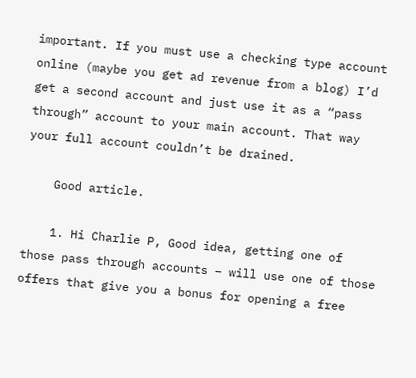important. If you must use a checking type account online (maybe you get ad revenue from a blog) I’d get a second account and just use it as a “pass through” account to your main account. That way your full account couldn’t be drained.

    Good article.

    1. Hi Charlie P, Good idea, getting one of those pass through accounts – will use one of those offers that give you a bonus for opening a free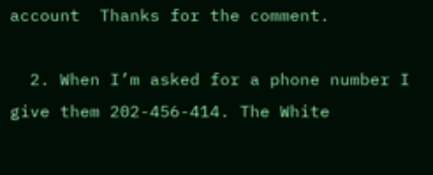account  Thanks for the comment.

  2. When I’m asked for a phone number I give them 202-456-414. The White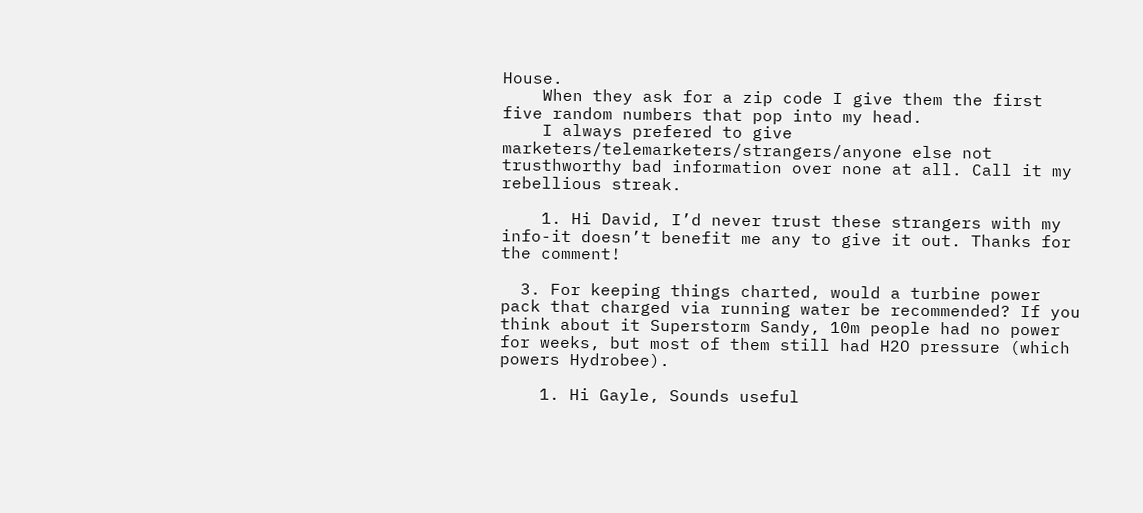House.
    When they ask for a zip code I give them the first five random numbers that pop into my head.
    I always prefered to give marketers/telemarketers/strangers/anyone else not trusthworthy bad information over none at all. Call it my rebellious streak.

    1. Hi David, I’d never trust these strangers with my info-it doesn’t benefit me any to give it out. Thanks for the comment!

  3. For keeping things charted, would a turbine power pack that charged via running water be recommended? If you think about it Superstorm Sandy, 10m people had no power for weeks, but most of them still had H2O pressure (which powers Hydrobee).

    1. Hi Gayle, Sounds useful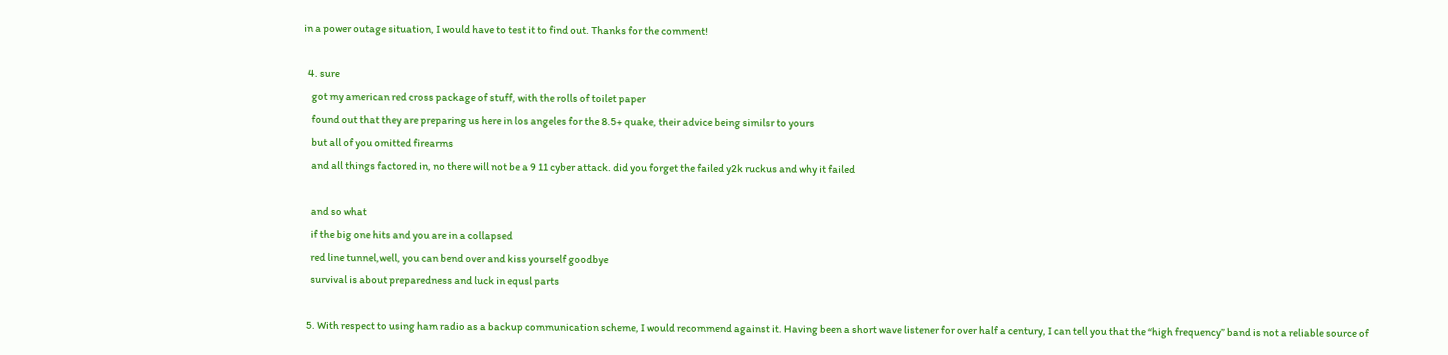in a power outage situation, I would have to test it to find out. Thanks for the comment!

  4. sure
    got my american red cross package of stuff, with the rolls of toilet paper
    found out that they are preparing us here in los angeles for the 8.5+ quake, their advice being similsr to yours
    but all of you omitted firearms
    and all things factored in, no there will not be a 9 11 cyber attack. did you forget the failed y2k ruckus and why it failed

    and so what
    if the big one hits and you are in a collapsed
    red line tunnel,well, you can bend over and kiss yourself goodbye
    survival is about preparedness and luck in equsl parts

  5. With respect to using ham radio as a backup communication scheme, I would recommend against it. Having been a short wave listener for over half a century, I can tell you that the “high frequency” band is not a reliable source of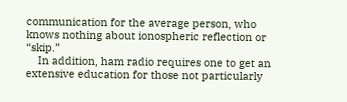communication for the average person, who knows nothing about ionospheric reflection or “skip.”
    In addition, ham radio requires one to get an extensive education for those not particularly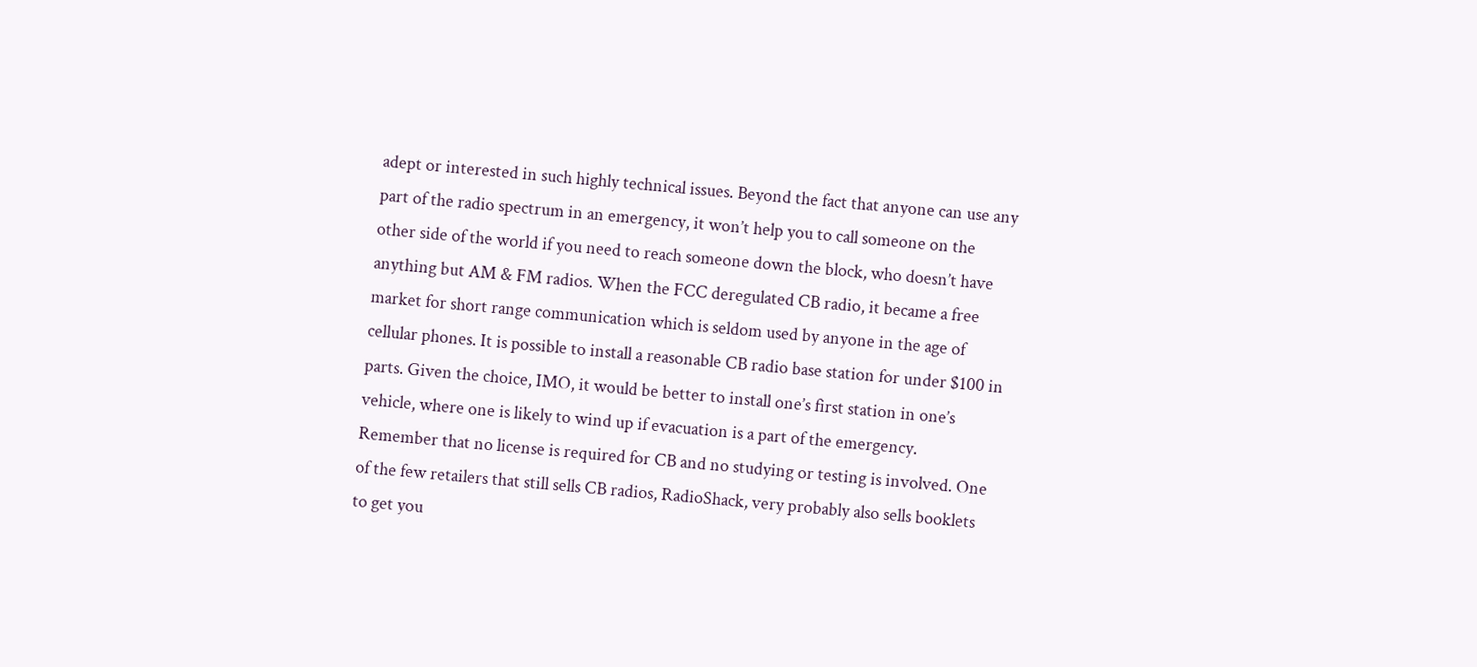adept or interested in such highly technical issues. Beyond the fact that anyone can use any part of the radio spectrum in an emergency, it won’t help you to call someone on the other side of the world if you need to reach someone down the block, who doesn’t have anything but AM & FM radios. When the FCC deregulated CB radio, it became a free market for short range communication which is seldom used by anyone in the age of cellular phones. It is possible to install a reasonable CB radio base station for under $100 in parts. Given the choice, IMO, it would be better to install one’s first station in one’s vehicle, where one is likely to wind up if evacuation is a part of the emergency. Remember that no license is required for CB and no studying or testing is involved. One of the few retailers that still sells CB radios, RadioShack, very probably also sells booklets to get you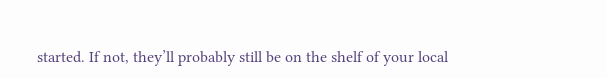started. If not, they’ll probably still be on the shelf of your local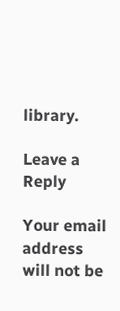library.

Leave a Reply

Your email address will not be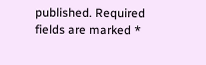published. Required fields are marked *